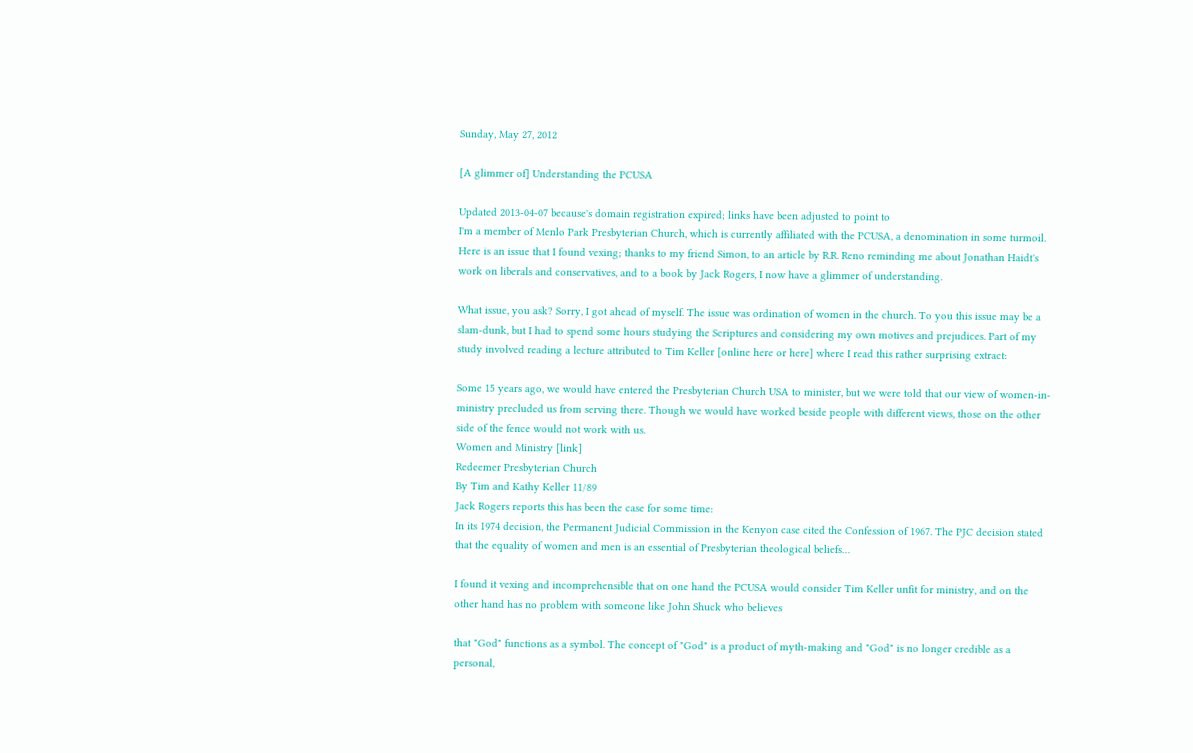Sunday, May 27, 2012

[A glimmer of] Understanding the PCUSA

Updated 2013-04-07 because's domain registration expired; links have been adjusted to point to
I'm a member of Menlo Park Presbyterian Church, which is currently affiliated with the PCUSA, a denomination in some turmoil. Here is an issue that I found vexing; thanks to my friend Simon, to an article by R.R. Reno reminding me about Jonathan Haidt's work on liberals and conservatives, and to a book by Jack Rogers, I now have a glimmer of understanding.

What issue, you ask? Sorry, I got ahead of myself. The issue was ordination of women in the church. To you this issue may be a slam-dunk, but I had to spend some hours studying the Scriptures and considering my own motives and prejudices. Part of my study involved reading a lecture attributed to Tim Keller [online here or here] where I read this rather surprising extract:

Some 15 years ago, we would have entered the Presbyterian Church USA to minister, but we were told that our view of women-in-ministry precluded us from serving there. Though we would have worked beside people with different views, those on the other side of the fence would not work with us.
Women and Ministry [link]
Redeemer Presbyterian Church
By Tim and Kathy Keller 11/89
Jack Rogers reports this has been the case for some time:
In its 1974 decision, the Permanent Judicial Commission in the Kenyon case cited the Confession of 1967. The PJC decision stated that the equality of women and men is an essential of Presbyterian theological beliefs…

I found it vexing and incomprehensible that on one hand the PCUSA would consider Tim Keller unfit for ministry, and on the other hand has no problem with someone like John Shuck who believes

that "God" functions as a symbol. The concept of "God" is a product of myth-making and "God" is no longer credible as a personal,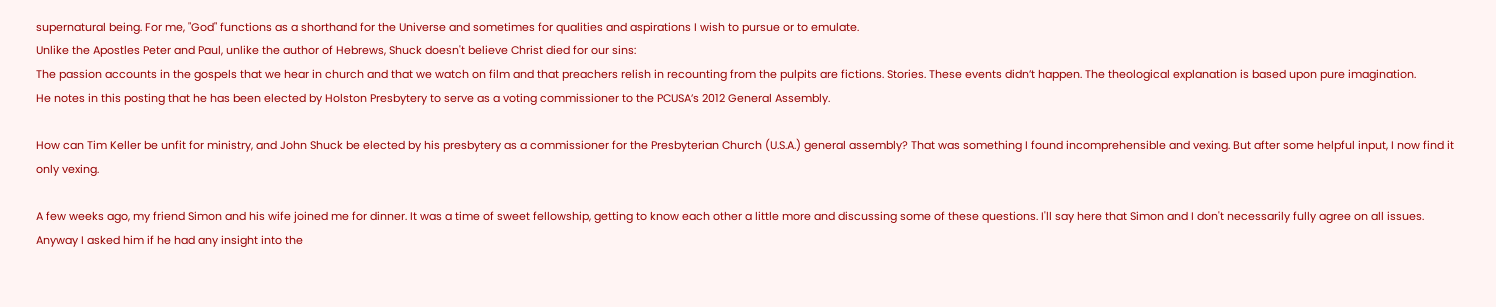supernatural being. For me, "God" functions as a shorthand for the Universe and sometimes for qualities and aspirations I wish to pursue or to emulate.
Unlike the Apostles Peter and Paul, unlike the author of Hebrews, Shuck doesn't believe Christ died for our sins:
The passion accounts in the gospels that we hear in church and that we watch on film and that preachers relish in recounting from the pulpits are fictions. Stories. These events didn’t happen. The theological explanation is based upon pure imagination.
He notes in this posting that he has been elected by Holston Presbytery to serve as a voting commissioner to the PCUSA’s 2012 General Assembly.

How can Tim Keller be unfit for ministry, and John Shuck be elected by his presbytery as a commissioner for the Presbyterian Church (U.S.A.) general assembly? That was something I found incomprehensible and vexing. But after some helpful input, I now find it only vexing.

A few weeks ago, my friend Simon and his wife joined me for dinner. It was a time of sweet fellowship, getting to know each other a little more and discussing some of these questions. I'll say here that Simon and I don't necessarily fully agree on all issues. Anyway I asked him if he had any insight into the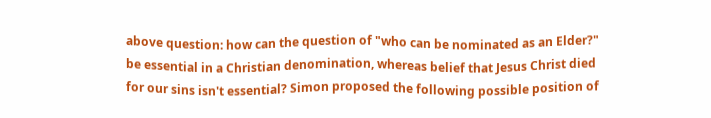above question: how can the question of "who can be nominated as an Elder?" be essential in a Christian denomination, whereas belief that Jesus Christ died for our sins isn't essential? Simon proposed the following possible position of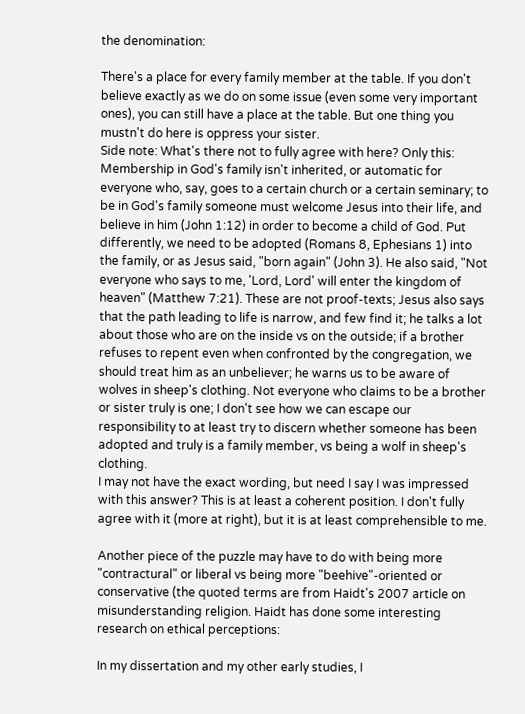the denomination:

There's a place for every family member at the table. If you don't believe exactly as we do on some issue (even some very important ones), you can still have a place at the table. But one thing you mustn't do here is oppress your sister.
Side note: What's there not to fully agree with here? Only this: Membership in God's family isn't inherited, or automatic for everyone who, say, goes to a certain church or a certain seminary; to be in God's family someone must welcome Jesus into their life, and believe in him (John 1:12) in order to become a child of God. Put differently, we need to be adopted (Romans 8, Ephesians 1) into the family, or as Jesus said, "born again" (John 3). He also said, "Not everyone who says to me, 'Lord, Lord' will enter the kingdom of heaven" (Matthew 7:21). These are not proof-texts; Jesus also says that the path leading to life is narrow, and few find it; he talks a lot about those who are on the inside vs on the outside; if a brother refuses to repent even when confronted by the congregation, we should treat him as an unbeliever; he warns us to be aware of wolves in sheep's clothing. Not everyone who claims to be a brother or sister truly is one; I don't see how we can escape our responsibility to at least try to discern whether someone has been adopted and truly is a family member, vs being a wolf in sheep's clothing.
I may not have the exact wording, but need I say I was impressed with this answer? This is at least a coherent position. I don't fully agree with it (more at right), but it is at least comprehensible to me.

Another piece of the puzzle may have to do with being more "contractural" or liberal vs being more "beehive"-oriented or conservative (the quoted terms are from Haidt's 2007 article on misunderstanding religion. Haidt has done some interesting research on ethical perceptions:

In my dissertation and my other early studies, I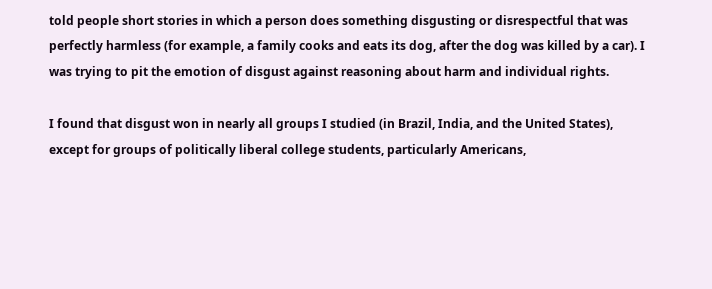told people short stories in which a person does something disgusting or disrespectful that was perfectly harmless (for example, a family cooks and eats its dog, after the dog was killed by a car). I was trying to pit the emotion of disgust against reasoning about harm and individual rights.

I found that disgust won in nearly all groups I studied (in Brazil, India, and the United States), except for groups of politically liberal college students, particularly Americans,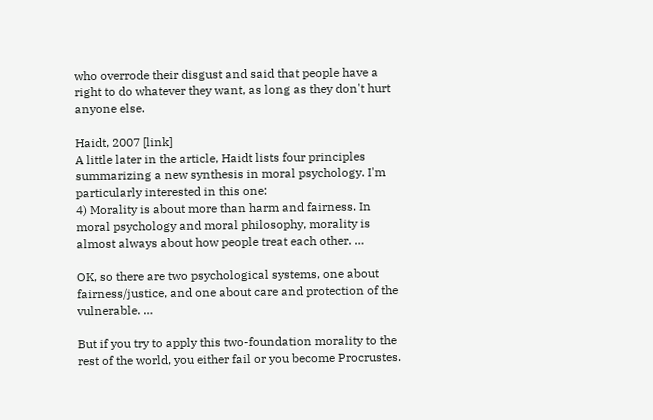who overrode their disgust and said that people have a right to do whatever they want, as long as they don't hurt anyone else.

Haidt, 2007 [link]
A little later in the article, Haidt lists four principles summarizing a new synthesis in moral psychology. I'm particularly interested in this one:
4) Morality is about more than harm and fairness. In moral psychology and moral philosophy, morality is almost always about how people treat each other. …

OK, so there are two psychological systems, one about fairness/justice, and one about care and protection of the vulnerable. …

But if you try to apply this two-foundation morality to the rest of the world, you either fail or you become Procrustes.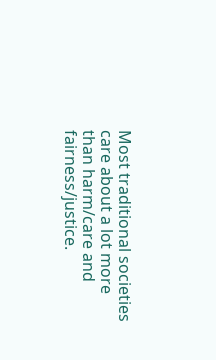Most traditional societies care about a lot more than harm/care and fairness/justice.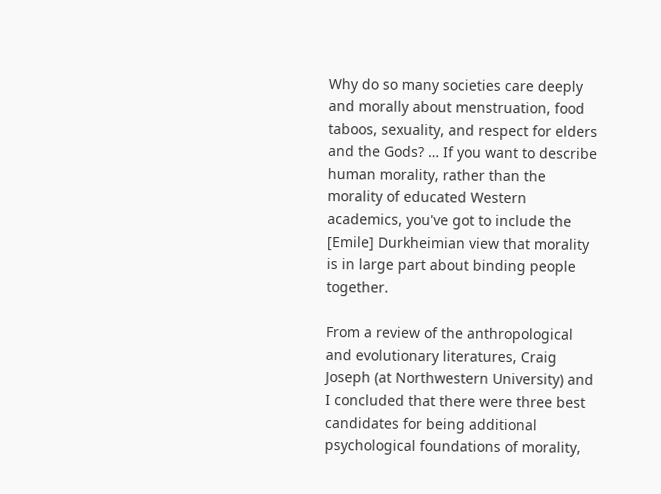Why do so many societies care deeply and morally about menstruation, food taboos, sexuality, and respect for elders and the Gods? … If you want to describe human morality, rather than the morality of educated Western academics, you've got to include the [Emile] Durkheimian view that morality is in large part about binding people together.

From a review of the anthropological and evolutionary literatures, Craig Joseph (at Northwestern University) and I concluded that there were three best candidates for being additional psychological foundations of morality,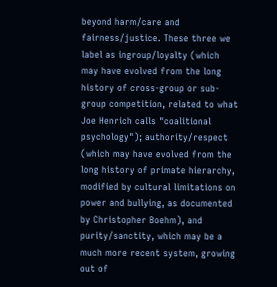beyond harm/care and fairness/justice. These three we label as ingroup/loyalty (which may have evolved from the long history of cross-group or sub-group competition, related to what Joe Henrich calls "coalitional psychology"); authority/respect (which may have evolved from the long history of primate hierarchy, modified by cultural limitations on power and bullying, as documented by Christopher Boehm), and purity/sanctity, which may be a much more recent system, growing out of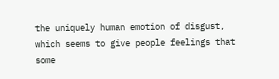the uniquely human emotion of disgust, which seems to give people feelings that some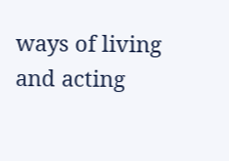ways of living and acting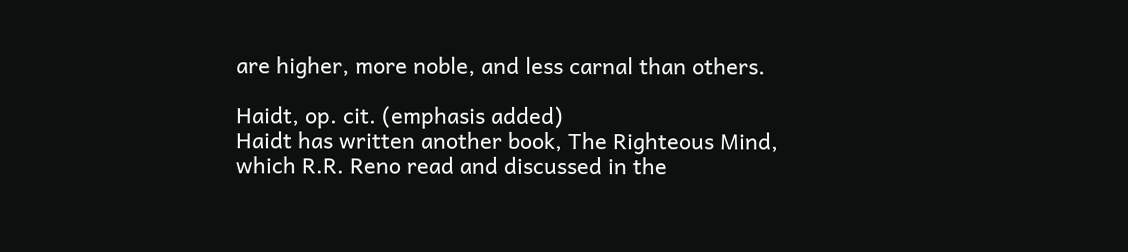are higher, more noble, and less carnal than others.

Haidt, op. cit. (emphasis added)
Haidt has written another book, The Righteous Mind, which R.R. Reno read and discussed in the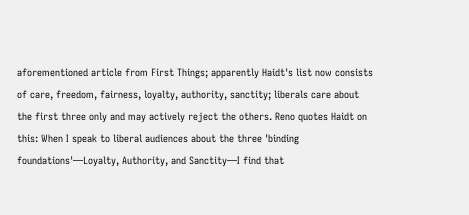aforementioned article from First Things; apparently Haidt's list now consists of care, freedom, fairness, loyalty, authority, sanctity; liberals care about the first three only and may actively reject the others. Reno quotes Haidt on this: When I speak to liberal audiences about the three 'binding foundations'—Loyalty, Authority, and Sanctity—I find that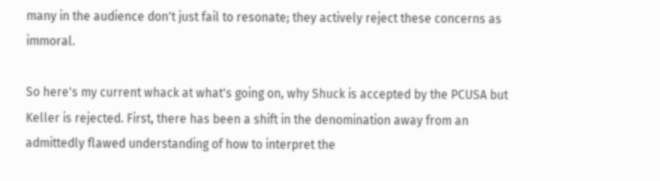many in the audience don't just fail to resonate; they actively reject these concerns as immoral.

So here's my current whack at what's going on, why Shuck is accepted by the PCUSA but Keller is rejected. First, there has been a shift in the denomination away from an admittedly flawed understanding of how to interpret the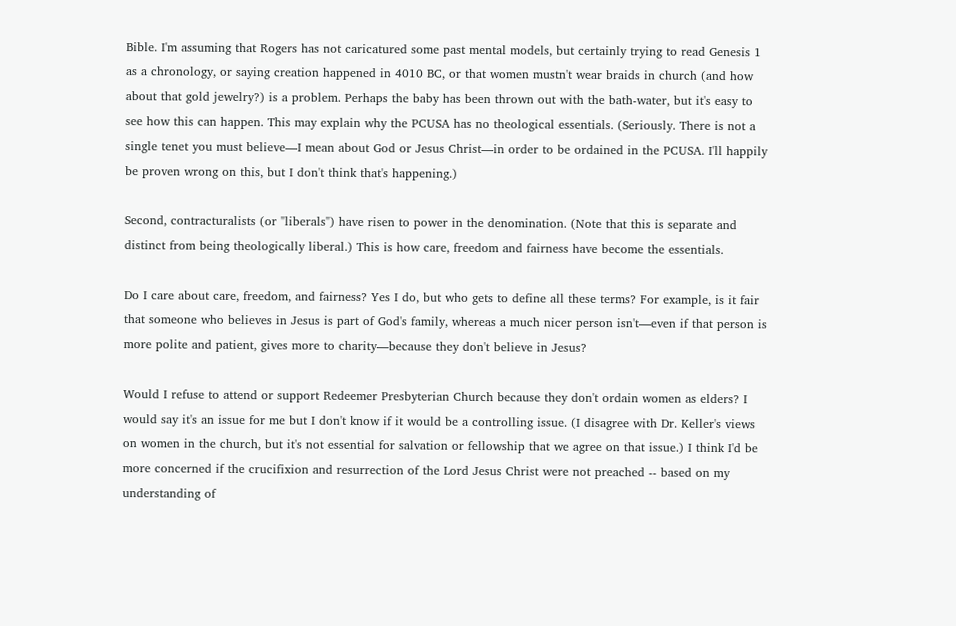Bible. I'm assuming that Rogers has not caricatured some past mental models, but certainly trying to read Genesis 1 as a chronology, or saying creation happened in 4010 BC, or that women mustn't wear braids in church (and how about that gold jewelry?) is a problem. Perhaps the baby has been thrown out with the bath-water, but it's easy to see how this can happen. This may explain why the PCUSA has no theological essentials. (Seriously. There is not a single tenet you must believe—I mean about God or Jesus Christ—in order to be ordained in the PCUSA. I'll happily be proven wrong on this, but I don't think that's happening.)

Second, contracturalists (or "liberals") have risen to power in the denomination. (Note that this is separate and distinct from being theologically liberal.) This is how care, freedom and fairness have become the essentials.

Do I care about care, freedom, and fairness? Yes I do, but who gets to define all these terms? For example, is it fair that someone who believes in Jesus is part of God's family, whereas a much nicer person isn't—even if that person is more polite and patient, gives more to charity—because they don't believe in Jesus?

Would I refuse to attend or support Redeemer Presbyterian Church because they don't ordain women as elders? I would say it's an issue for me but I don't know if it would be a controlling issue. (I disagree with Dr. Keller's views on women in the church, but it's not essential for salvation or fellowship that we agree on that issue.) I think I'd be more concerned if the crucifixion and resurrection of the Lord Jesus Christ were not preached -- based on my understanding of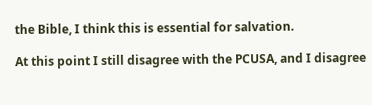the Bible, I think this is essential for salvation.

At this point I still disagree with the PCUSA, and I disagree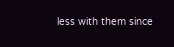less with them since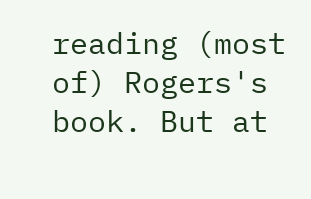reading (most of) Rogers's book. But at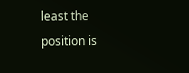least the position is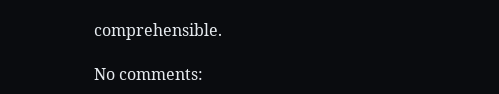comprehensible.

No comments: